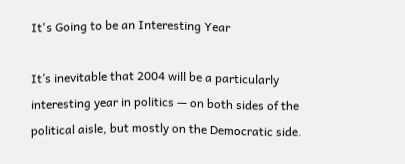It's Going to be an Interesting Year

It’s inevitable that 2004 will be a particularly interesting year in politics — on both sides of the political aisle, but mostly on the Democratic side.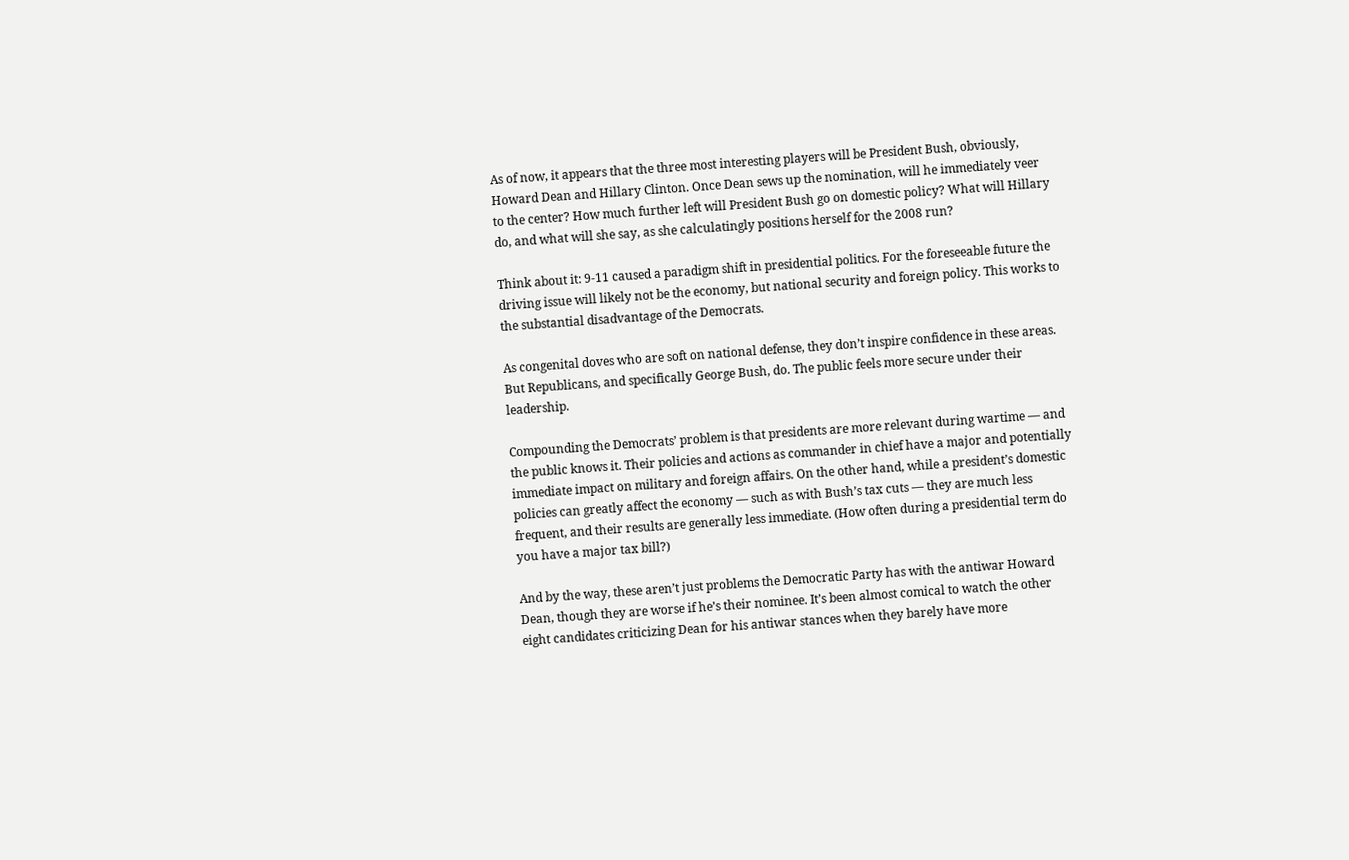As of now, it appears that the three most interesting players will be President Bush, obviously, Howard Dean and Hillary Clinton. Once Dean sews up the nomination, will he immediately veer to the center? How much further left will President Bush go on domestic policy? What will Hillary do, and what will she say, as she calculatingly positions herself for the 2008 run?

Think about it: 9-11 caused a paradigm shift in presidential politics. For the foreseeable future the driving issue will likely not be the economy, but national security and foreign policy. This works to the substantial disadvantage of the Democrats.

As congenital doves who are soft on national defense, they don’t inspire confidence in these areas. But Republicans, and specifically George Bush, do. The public feels more secure under their leadership.

Compounding the Democrats’ problem is that presidents are more relevant during wartime — and the public knows it. Their policies and actions as commander in chief have a major and potentially immediate impact on military and foreign affairs. On the other hand, while a president’s domestic policies can greatly affect the economy — such as with Bush’s tax cuts — they are much less frequent, and their results are generally less immediate. (How often during a presidential term do you have a major tax bill?)

And by the way, these aren’t just problems the Democratic Party has with the antiwar Howard Dean, though they are worse if he’s their nominee. It’s been almost comical to watch the other eight candidates criticizing Dean for his antiwar stances when they barely have more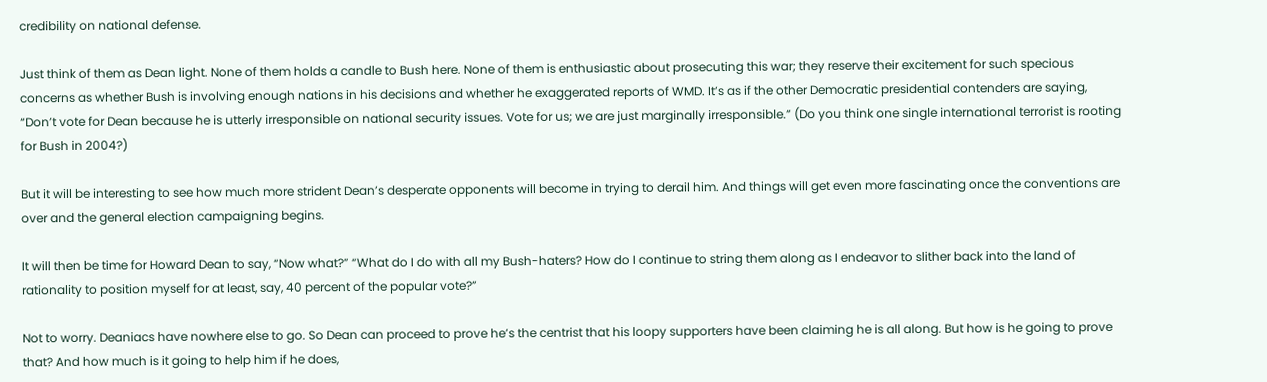credibility on national defense.

Just think of them as Dean light. None of them holds a candle to Bush here. None of them is enthusiastic about prosecuting this war; they reserve their excitement for such specious concerns as whether Bush is involving enough nations in his decisions and whether he exaggerated reports of WMD. It’s as if the other Democratic presidential contenders are saying, “Don’t vote for Dean because he is utterly irresponsible on national security issues. Vote for us; we are just marginally irresponsible.” (Do you think one single international terrorist is rooting for Bush in 2004?)

But it will be interesting to see how much more strident Dean’s desperate opponents will become in trying to derail him. And things will get even more fascinating once the conventions are over and the general election campaigning begins.

It will then be time for Howard Dean to say, “Now what?” “What do I do with all my Bush-haters? How do I continue to string them along as I endeavor to slither back into the land of rationality to position myself for at least, say, 40 percent of the popular vote?”

Not to worry. Deaniacs have nowhere else to go. So Dean can proceed to prove he’s the centrist that his loopy supporters have been claiming he is all along. But how is he going to prove that? And how much is it going to help him if he does,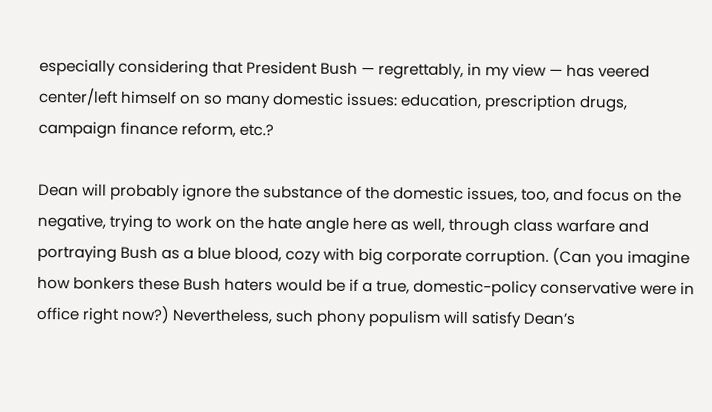especially considering that President Bush — regrettably, in my view — has veered center/left himself on so many domestic issues: education, prescription drugs, campaign finance reform, etc.?

Dean will probably ignore the substance of the domestic issues, too, and focus on the negative, trying to work on the hate angle here as well, through class warfare and portraying Bush as a blue blood, cozy with big corporate corruption. (Can you imagine how bonkers these Bush haters would be if a true, domestic-policy conservative were in office right now?) Nevertheless, such phony populism will satisfy Dean’s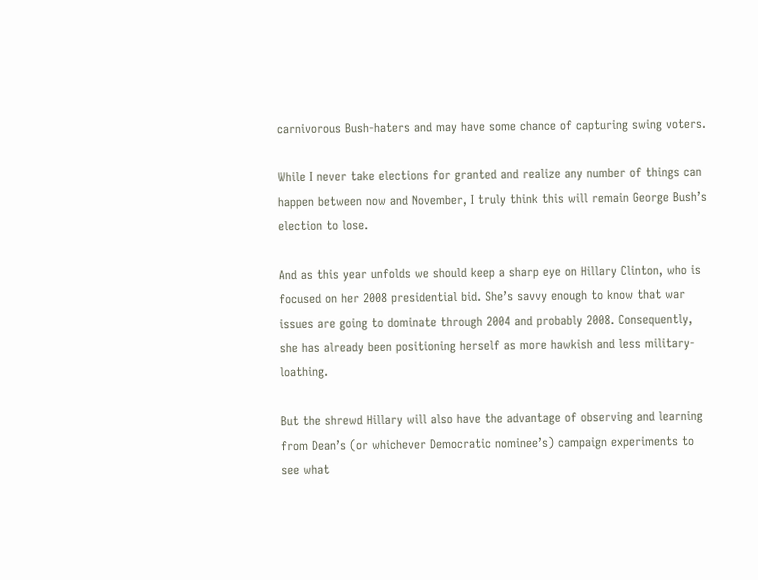carnivorous Bush-haters and may have some chance of capturing swing voters.

While I never take elections for granted and realize any number of things can happen between now and November, I truly think this will remain George Bush’s election to lose.

And as this year unfolds we should keep a sharp eye on Hillary Clinton, who is focused on her 2008 presidential bid. She’s savvy enough to know that war issues are going to dominate through 2004 and probably 2008. Consequently, she has already been positioning herself as more hawkish and less military-loathing.

But the shrewd Hillary will also have the advantage of observing and learning from Dean’s (or whichever Democratic nominee’s) campaign experiments to see what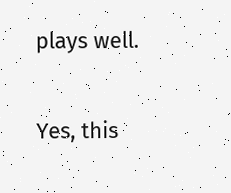plays well.

Yes, this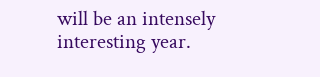will be an intensely interesting year.